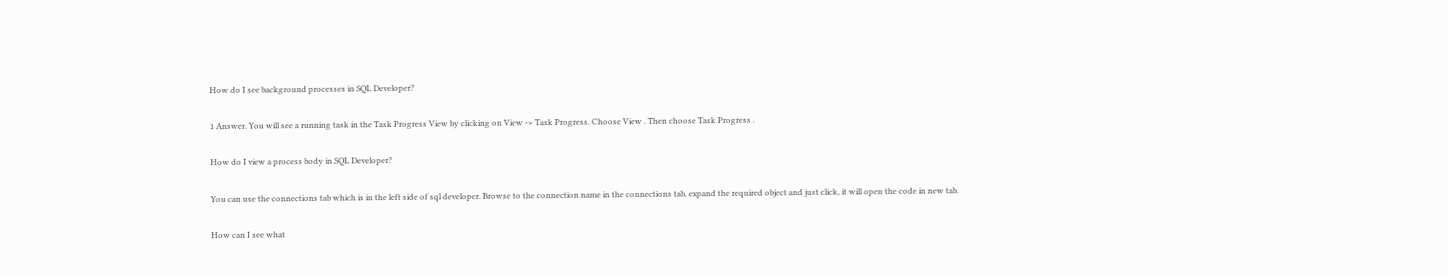How do I see background processes in SQL Developer?

1 Answer. You will see a running task in the Task Progress View by clicking on View -> Task Progress. Choose View . Then choose Task Progress .

How do I view a process body in SQL Developer?

You can use the connections tab which is in the left side of sql developer. Browse to the connection name in the connections tab, expand the required object and just click, it will open the code in new tab.

How can I see what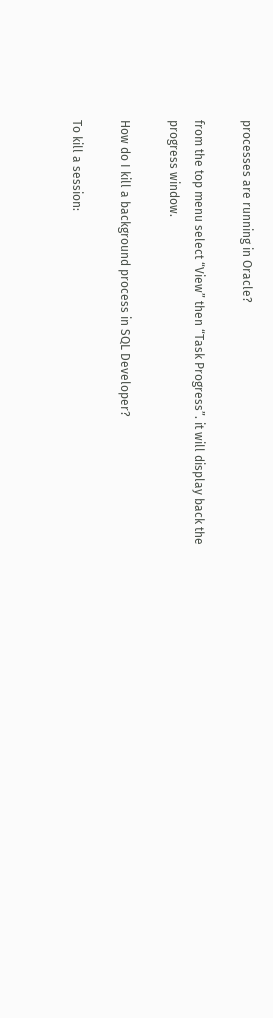processes are running in Oracle?

from the top menu select “View” then “Task Progress”. it will display back the progress window.

How do I kill a background process in SQL Developer?

To kill a session: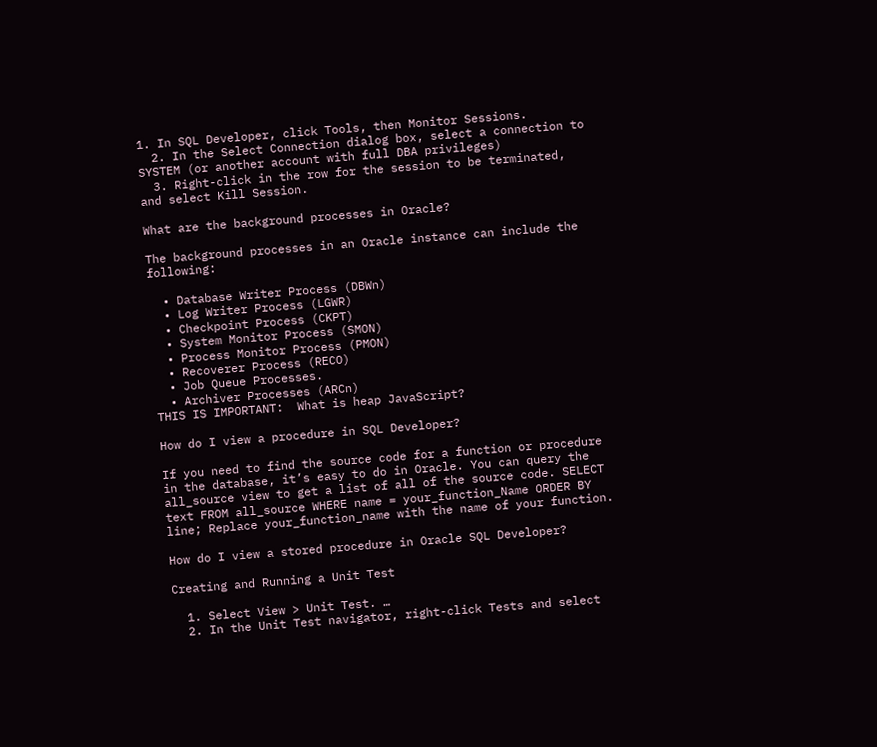1. In SQL Developer, click Tools, then Monitor Sessions.
  2. In the Select Connection dialog box, select a connection to SYSTEM (or another account with full DBA privileges)
  3. Right-click in the row for the session to be terminated, and select Kill Session.

What are the background processes in Oracle?

The background processes in an Oracle instance can include the following:

  • Database Writer Process (DBWn)
  • Log Writer Process (LGWR)
  • Checkpoint Process (CKPT)
  • System Monitor Process (SMON)
  • Process Monitor Process (PMON)
  • Recoverer Process (RECO)
  • Job Queue Processes.
  • Archiver Processes (ARCn)
THIS IS IMPORTANT:  What is heap JavaScript?

How do I view a procedure in SQL Developer?

If you need to find the source code for a function or procedure in the database, it’s easy to do in Oracle. You can query the all_source view to get a list of all of the source code. SELECT text FROM all_source WHERE name = your_function_Name ORDER BY line; Replace your_function_name with the name of your function.

How do I view a stored procedure in Oracle SQL Developer?

Creating and Running a Unit Test

  1. Select View > Unit Test. …
  2. In the Unit Test navigator, right-click Tests and select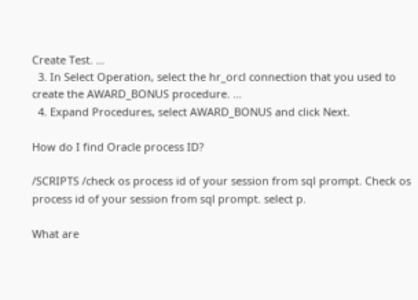Create Test. …
  3. In Select Operation, select the hr_orcl connection that you used to create the AWARD_BONUS procedure. …
  4. Expand Procedures, select AWARD_BONUS and click Next.

How do I find Oracle process ID?

/SCRIPTS /check os process id of your session from sql prompt. Check os process id of your session from sql prompt. select p.

What are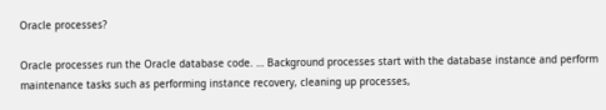Oracle processes?

Oracle processes run the Oracle database code. … Background processes start with the database instance and perform maintenance tasks such as performing instance recovery, cleaning up processes,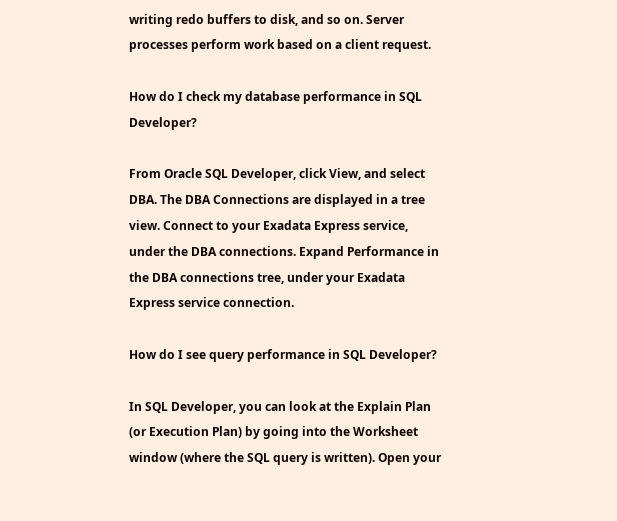writing redo buffers to disk, and so on. Server processes perform work based on a client request.

How do I check my database performance in SQL Developer?

From Oracle SQL Developer, click View, and select DBA. The DBA Connections are displayed in a tree view. Connect to your Exadata Express service, under the DBA connections. Expand Performance in the DBA connections tree, under your Exadata Express service connection.

How do I see query performance in SQL Developer?

In SQL Developer, you can look at the Explain Plan (or Execution Plan) by going into the Worksheet window (where the SQL query is written). Open your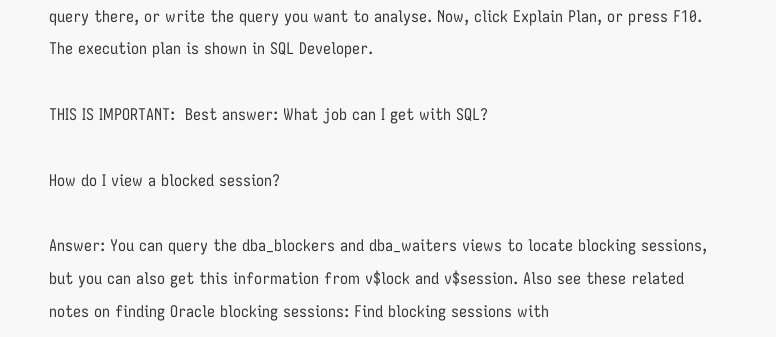query there, or write the query you want to analyse. Now, click Explain Plan, or press F10. The execution plan is shown in SQL Developer.

THIS IS IMPORTANT:  Best answer: What job can I get with SQL?

How do I view a blocked session?

Answer: You can query the dba_blockers and dba_waiters views to locate blocking sessions, but you can also get this information from v$lock and v$session. Also see these related notes on finding Oracle blocking sessions: Find blocking sessions with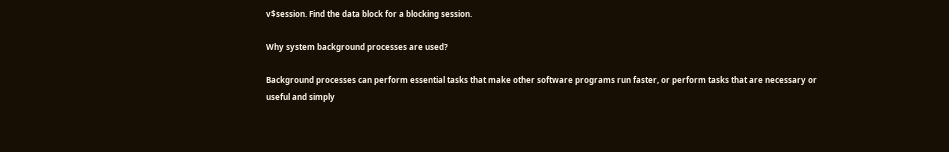v$session. Find the data block for a blocking session.

Why system background processes are used?

Background processes can perform essential tasks that make other software programs run faster, or perform tasks that are necessary or useful and simply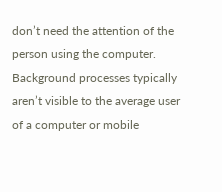don’t need the attention of the person using the computer. Background processes typically aren’t visible to the average user of a computer or mobile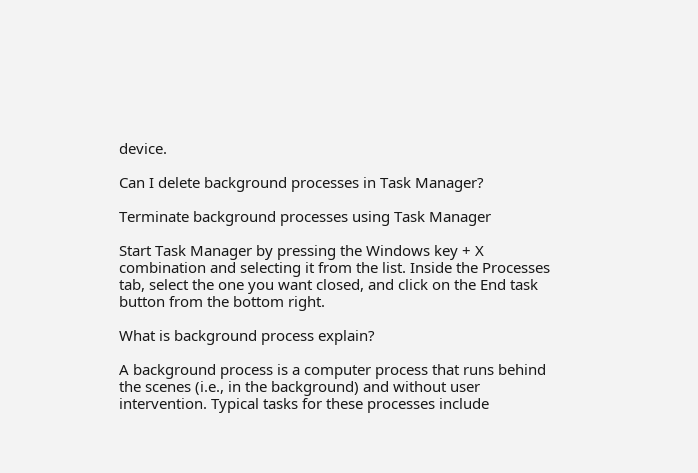device.

Can I delete background processes in Task Manager?

Terminate background processes using Task Manager

Start Task Manager by pressing the Windows key + X combination and selecting it from the list. Inside the Processes tab, select the one you want closed, and click on the End task button from the bottom right.

What is background process explain?

A background process is a computer process that runs behind the scenes (i.e., in the background) and without user intervention. Typical tasks for these processes include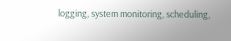logging, system monitoring, scheduling,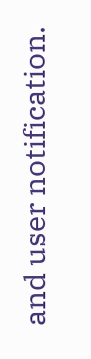and user notification.